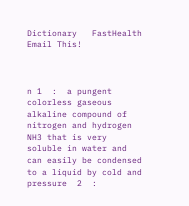Dictionary   FastHealth  Email This!



n 1  :  a pungent colorless gaseous alkaline compound of nitrogen and hydrogen NH3 that is very soluble in water and can easily be condensed to a liquid by cold and pressure  2  :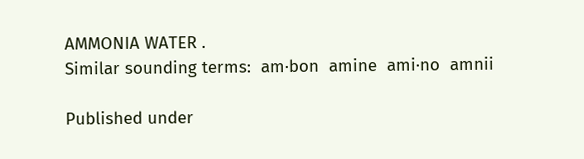AMMONIA WATER .
Similar sounding terms:  am·bon  amine  ami·no  amnii

Published under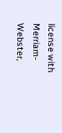license with Merriam-Webster,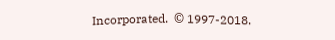Incorporated.  © 1997-2018.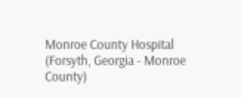Monroe County Hospital (Forsyth, Georgia - Monroe County)